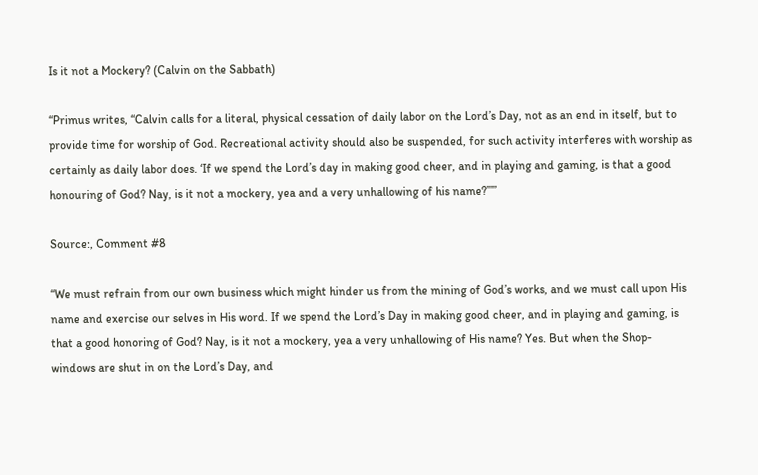Is it not a Mockery? (Calvin on the Sabbath)

“Primus writes, “Calvin calls for a literal, physical cessation of daily labor on the Lord’s Day, not as an end in itself, but to provide time for worship of God. Recreational activity should also be suspended, for such activity interferes with worship as certainly as daily labor does. ‘If we spend the Lord’s day in making good cheer, and in playing and gaming, is that a good honouring of God? Nay, is it not a mockery, yea and a very unhallowing of his name?’””

Source:, Comment #8

“We must refrain from our own business which might hinder us from the mining of God’s works, and we must call upon His name and exercise our selves in His word. If we spend the Lord’s Day in making good cheer, and in playing and gaming, is that a good honoring of God? Nay, is it not a mockery, yea a very unhallowing of His name? Yes. But when the Shop-windows are shut in on the Lord’s Day, and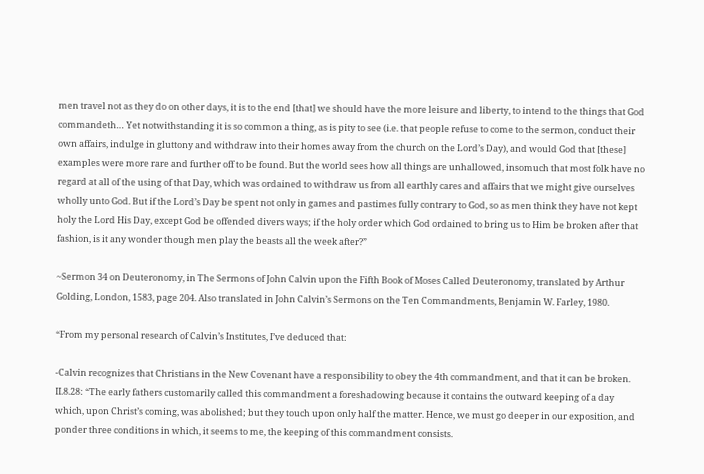men travel not as they do on other days, it is to the end [that] we should have the more leisure and liberty, to intend to the things that God commandeth… Yet notwithstanding it is so common a thing, as is pity to see (i.e. that people refuse to come to the sermon, conduct their own affairs, indulge in gluttony and withdraw into their homes away from the church on the Lord’s Day), and would God that [these] examples were more rare and further off to be found. But the world sees how all things are unhallowed, insomuch that most folk have no regard at all of the using of that Day, which was ordained to withdraw us from all earthly cares and affairs that we might give ourselves wholly unto God. But if the Lord’s Day be spent not only in games and pastimes fully contrary to God, so as men think they have not kept holy the Lord His Day, except God be offended divers ways; if the holy order which God ordained to bring us to Him be broken after that fashion, is it any wonder though men play the beasts all the week after?”

~Sermon 34 on Deuteronomy, in The Sermons of John Calvin upon the Fifth Book of Moses Called Deuteronomy, translated by Arthur Golding, London, 1583, page 204. Also translated in John Calvin’s Sermons on the Ten Commandments, Benjamin W. Farley, 1980.

“From my personal research of Calvin’s Institutes, I’ve deduced that:

-Calvin recognizes that Christians in the New Covenant have a responsibility to obey the 4th commandment, and that it can be broken. II.8.28: “The early fathers customarily called this commandment a foreshadowing because it contains the outward keeping of a day which, upon Christ’s coming, was abolished; but they touch upon only half the matter. Hence, we must go deeper in our exposition, and ponder three conditions in which, it seems to me, the keeping of this commandment consists.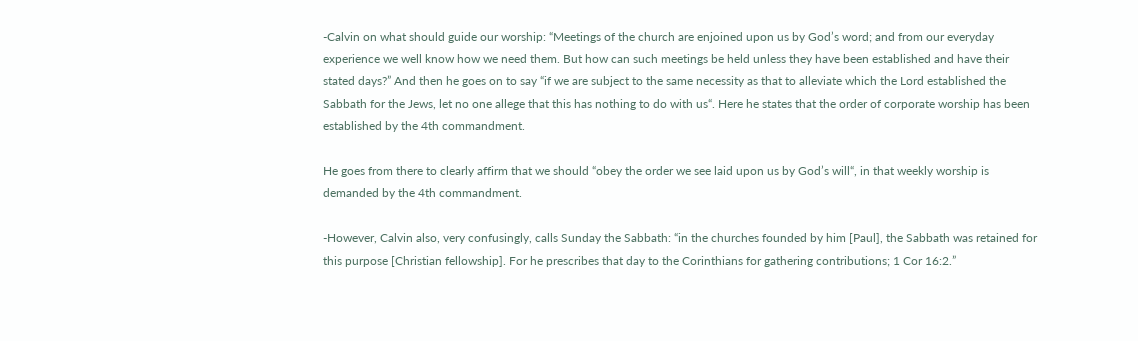-Calvin on what should guide our worship: “Meetings of the church are enjoined upon us by God’s word; and from our everyday experience we well know how we need them. But how can such meetings be held unless they have been established and have their stated days?” And then he goes on to say “if we are subject to the same necessity as that to alleviate which the Lord established the Sabbath for the Jews, let no one allege that this has nothing to do with us“. Here he states that the order of corporate worship has been established by the 4th commandment.

He goes from there to clearly affirm that we should “obey the order we see laid upon us by God’s will“, in that weekly worship is demanded by the 4th commandment.

-However, Calvin also, very confusingly, calls Sunday the Sabbath: “in the churches founded by him [Paul], the Sabbath was retained for this purpose [Christian fellowship]. For he prescribes that day to the Corinthians for gathering contributions; 1 Cor 16:2.”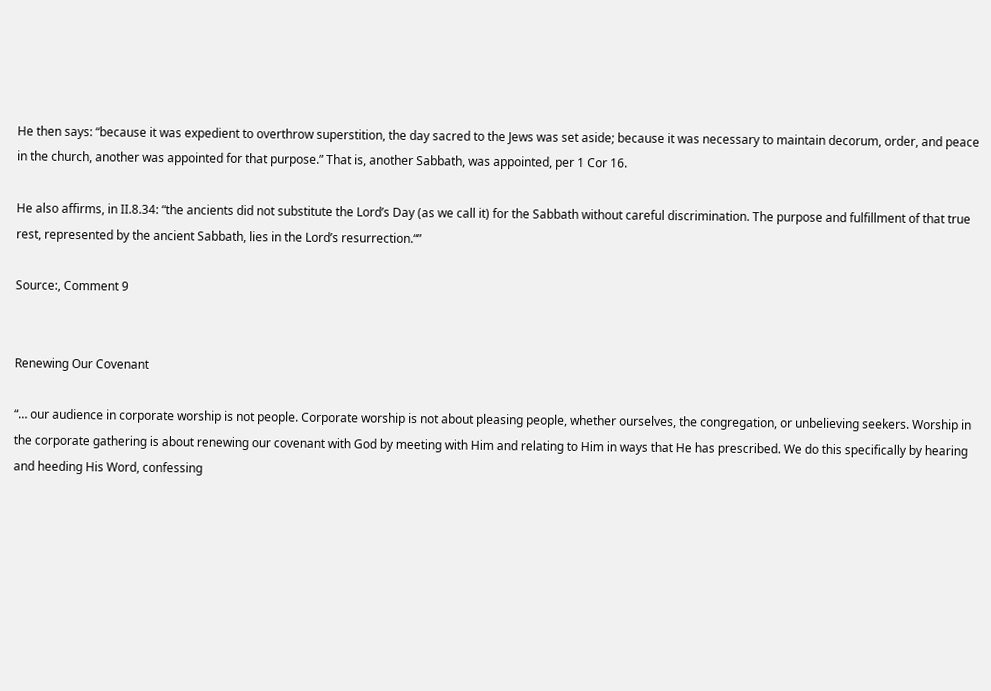He then says: “because it was expedient to overthrow superstition, the day sacred to the Jews was set aside; because it was necessary to maintain decorum, order, and peace in the church, another was appointed for that purpose.” That is, another Sabbath, was appointed, per 1 Cor 16.

He also affirms, in II.8.34: “the ancients did not substitute the Lord’s Day (as we call it) for the Sabbath without careful discrimination. The purpose and fulfillment of that true rest, represented by the ancient Sabbath, lies in the Lord’s resurrection.“”

Source:, Comment 9


Renewing Our Covenant

“… our audience in corporate worship is not people. Corporate worship is not about pleasing people, whether ourselves, the congregation, or unbelieving seekers. Worship in the corporate gathering is about renewing our covenant with God by meeting with Him and relating to Him in ways that He has prescribed. We do this specifically by hearing and heeding His Word, confessing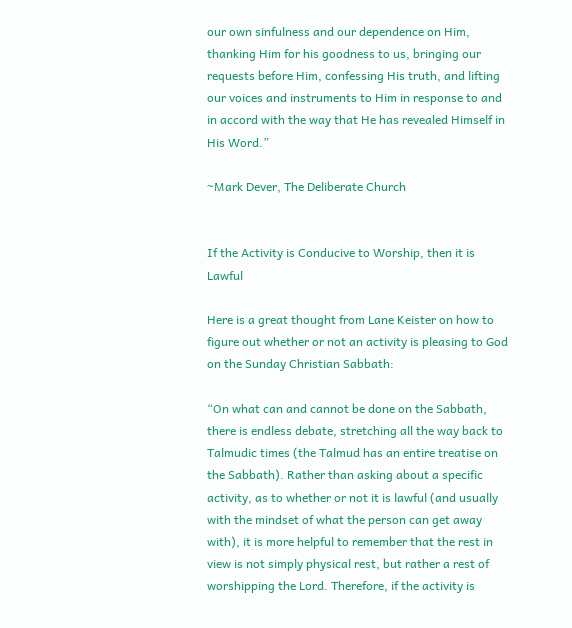our own sinfulness and our dependence on Him, thanking Him for his goodness to us, bringing our requests before Him, confessing His truth, and lifting our voices and instruments to Him in response to and in accord with the way that He has revealed Himself in His Word.”

~Mark Dever, The Deliberate Church


If the Activity is Conducive to Worship, then it is Lawful

Here is a great thought from Lane Keister on how to figure out whether or not an activity is pleasing to God on the Sunday Christian Sabbath:

“On what can and cannot be done on the Sabbath, there is endless debate, stretching all the way back to Talmudic times (the Talmud has an entire treatise on the Sabbath). Rather than asking about a specific activity, as to whether or not it is lawful (and usually with the mindset of what the person can get away with), it is more helpful to remember that the rest in view is not simply physical rest, but rather a rest of worshipping the Lord. Therefore, if the activity is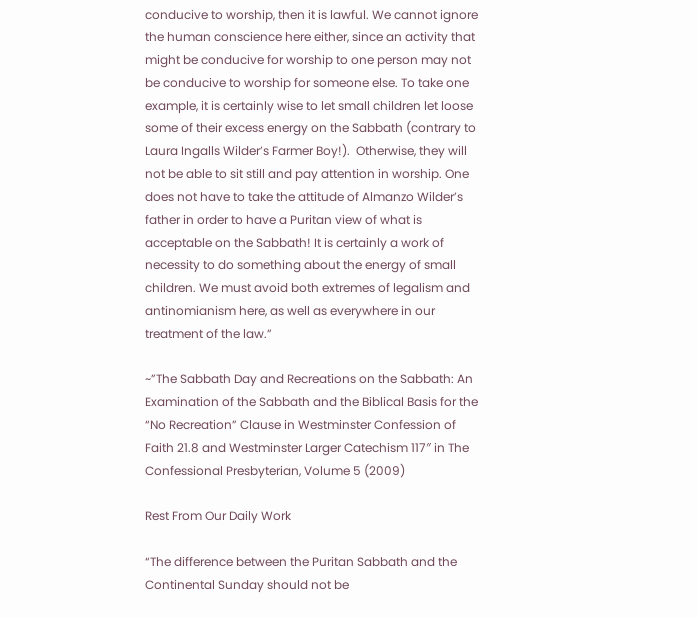conducive to worship, then it is lawful. We cannot ignore the human conscience here either, since an activity that might be conducive for worship to one person may not be conducive to worship for someone else. To take one example, it is certainly wise to let small children let loose some of their excess energy on the Sabbath (contrary to Laura Ingalls Wilder’s Farmer Boy!).  Otherwise, they will not be able to sit still and pay attention in worship. One does not have to take the attitude of Almanzo Wilder’s father in order to have a Puritan view of what is acceptable on the Sabbath! It is certainly a work of necessity to do something about the energy of small children. We must avoid both extremes of legalism and antinomianism here, as well as everywhere in our treatment of the law.”

~”The Sabbath Day and Recreations on the Sabbath: An Examination of the Sabbath and the Biblical Basis for the “No Recreation” Clause in Westminster Confession of Faith 21.8 and Westminster Larger Catechism 117″ in The Confessional Presbyterian, Volume 5 (2009)

Rest From Our Daily Work

“The difference between the Puritan Sabbath and the Continental Sunday should not be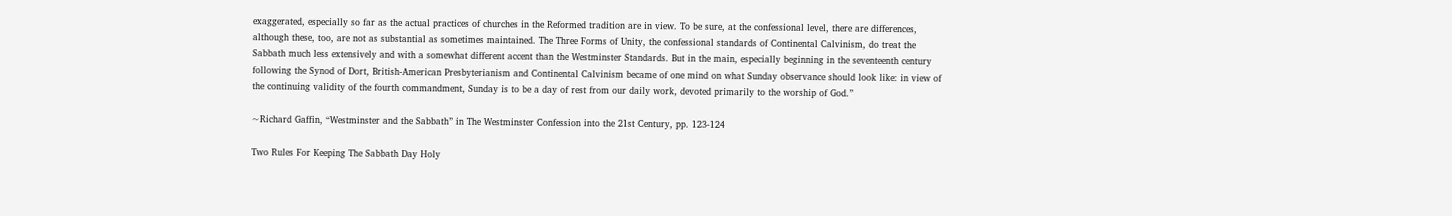exaggerated, especially so far as the actual practices of churches in the Reformed tradition are in view. To be sure, at the confessional level, there are differences, although these, too, are not as substantial as sometimes maintained. The Three Forms of Unity, the confessional standards of Continental Calvinism, do treat the Sabbath much less extensively and with a somewhat different accent than the Westminster Standards. But in the main, especially beginning in the seventeenth century following the Synod of Dort, British-American Presbyterianism and Continental Calvinism became of one mind on what Sunday observance should look like: in view of the continuing validity of the fourth commandment, Sunday is to be a day of rest from our daily work, devoted primarily to the worship of God.”

~Richard Gaffin, “Westminster and the Sabbath” in The Westminster Confession into the 21st Century, pp. 123-124

Two Rules For Keeping The Sabbath Day Holy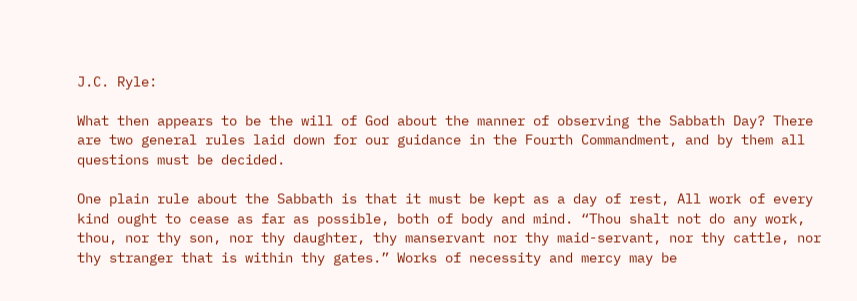J.C. Ryle:

What then appears to be the will of God about the manner of observing the Sabbath Day? There are two general rules laid down for our guidance in the Fourth Commandment, and by them all questions must be decided.

One plain rule about the Sabbath is that it must be kept as a day of rest, All work of every kind ought to cease as far as possible, both of body and mind. “Thou shalt not do any work, thou, nor thy son, nor thy daughter, thy manservant nor thy maid-servant, nor thy cattle, nor thy stranger that is within thy gates.” Works of necessity and mercy may be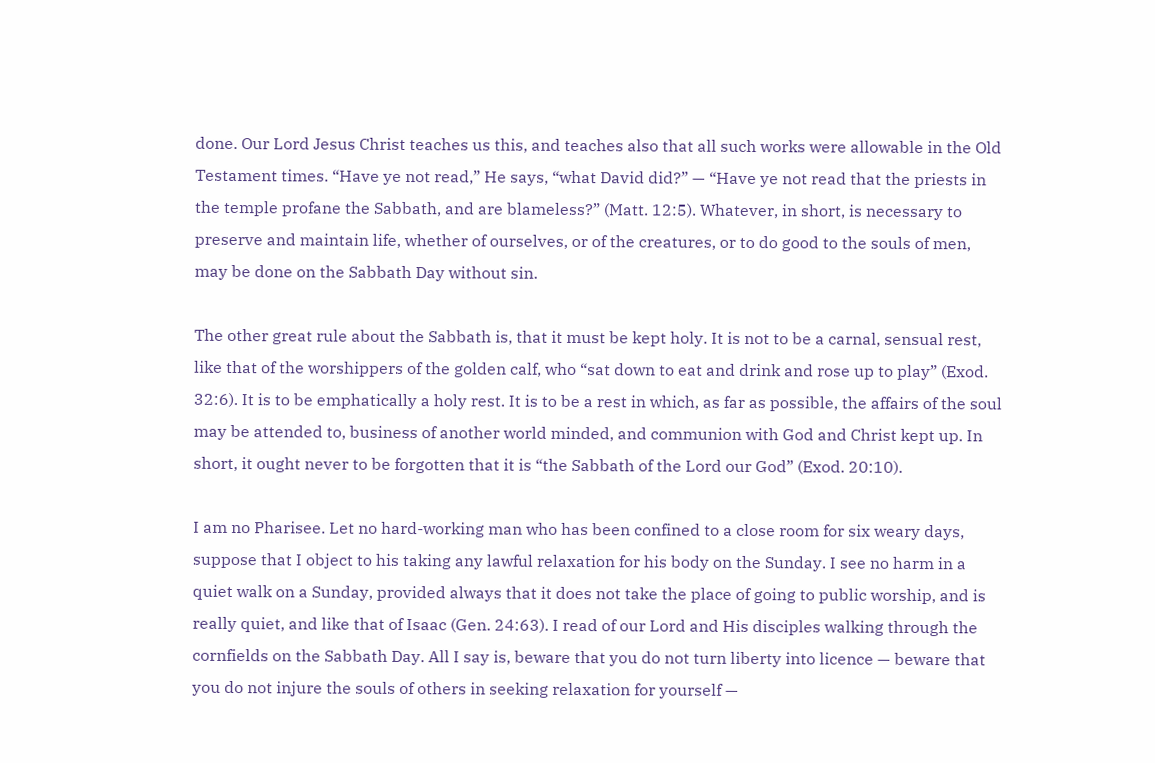done. Our Lord Jesus Christ teaches us this, and teaches also that all such works were allowable in the Old Testament times. “Have ye not read,” He says, “what David did?” — “Have ye not read that the priests in the temple profane the Sabbath, and are blameless?” (Matt. 12:5). Whatever, in short, is necessary to preserve and maintain life, whether of ourselves, or of the creatures, or to do good to the souls of men, may be done on the Sabbath Day without sin.

The other great rule about the Sabbath is, that it must be kept holy. It is not to be a carnal, sensual rest, like that of the worshippers of the golden calf, who “sat down to eat and drink and rose up to play” (Exod. 32:6). It is to be emphatically a holy rest. It is to be a rest in which, as far as possible, the affairs of the soul may be attended to, business of another world minded, and communion with God and Christ kept up. In short, it ought never to be forgotten that it is “the Sabbath of the Lord our God” (Exod. 20:10).

I am no Pharisee. Let no hard-working man who has been confined to a close room for six weary days, suppose that I object to his taking any lawful relaxation for his body on the Sunday. I see no harm in a quiet walk on a Sunday, provided always that it does not take the place of going to public worship, and is really quiet, and like that of Isaac (Gen. 24:63). I read of our Lord and His disciples walking through the cornfields on the Sabbath Day. All I say is, beware that you do not turn liberty into licence — beware that you do not injure the souls of others in seeking relaxation for yourself —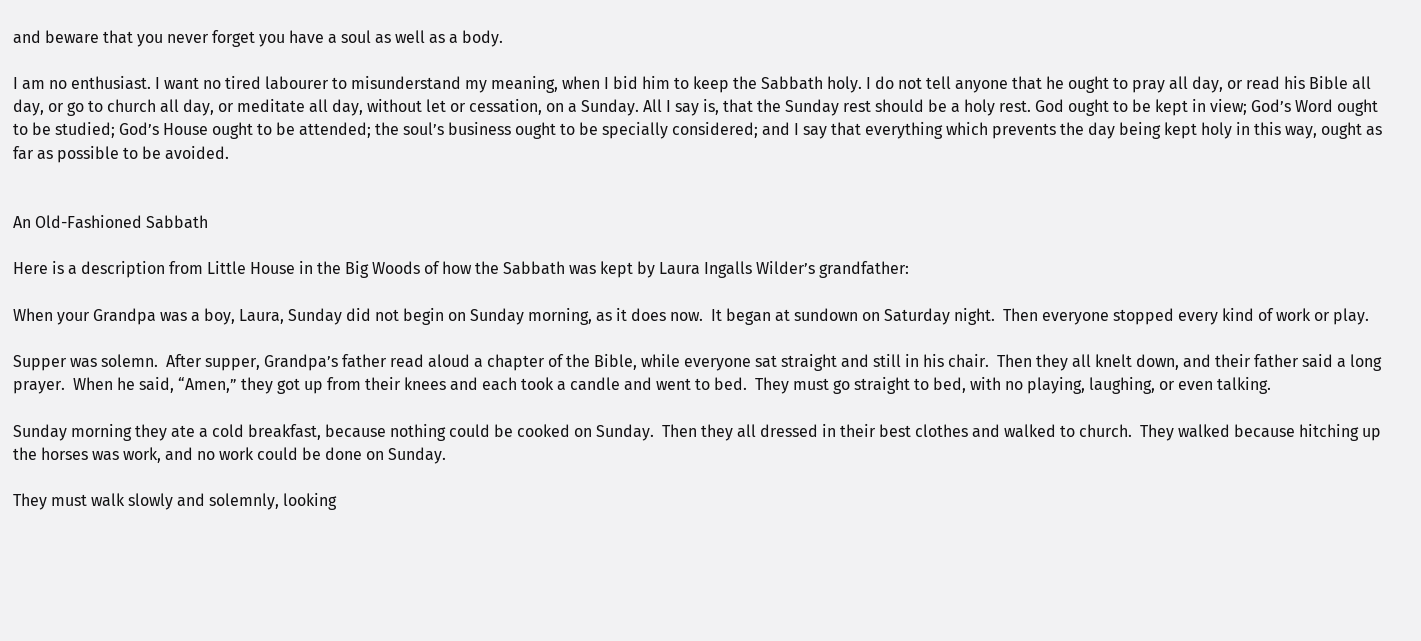and beware that you never forget you have a soul as well as a body.

I am no enthusiast. I want no tired labourer to misunderstand my meaning, when I bid him to keep the Sabbath holy. I do not tell anyone that he ought to pray all day, or read his Bible all day, or go to church all day, or meditate all day, without let or cessation, on a Sunday. All I say is, that the Sunday rest should be a holy rest. God ought to be kept in view; God’s Word ought to be studied; God’s House ought to be attended; the soul’s business ought to be specially considered; and I say that everything which prevents the day being kept holy in this way, ought as far as possible to be avoided.


An Old-Fashioned Sabbath

Here is a description from Little House in the Big Woods of how the Sabbath was kept by Laura Ingalls Wilder’s grandfather:

When your Grandpa was a boy, Laura, Sunday did not begin on Sunday morning, as it does now.  It began at sundown on Saturday night.  Then everyone stopped every kind of work or play.

Supper was solemn.  After supper, Grandpa’s father read aloud a chapter of the Bible, while everyone sat straight and still in his chair.  Then they all knelt down, and their father said a long prayer.  When he said, “Amen,” they got up from their knees and each took a candle and went to bed.  They must go straight to bed, with no playing, laughing, or even talking.

Sunday morning they ate a cold breakfast, because nothing could be cooked on Sunday.  Then they all dressed in their best clothes and walked to church.  They walked because hitching up the horses was work, and no work could be done on Sunday.

They must walk slowly and solemnly, looking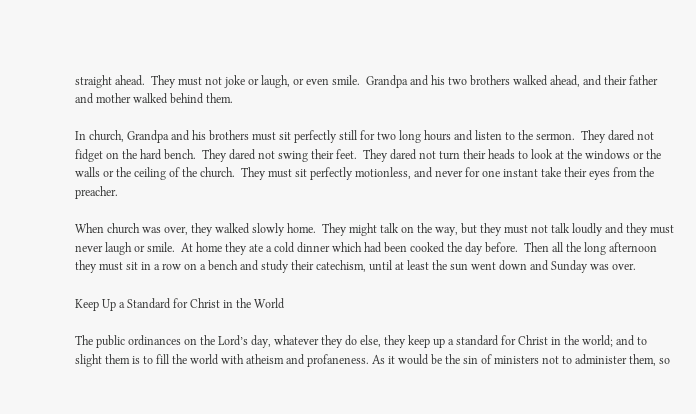straight ahead.  They must not joke or laugh, or even smile.  Grandpa and his two brothers walked ahead, and their father and mother walked behind them.

In church, Grandpa and his brothers must sit perfectly still for two long hours and listen to the sermon.  They dared not fidget on the hard bench.  They dared not swing their feet.  They dared not turn their heads to look at the windows or the walls or the ceiling of the church.  They must sit perfectly motionless, and never for one instant take their eyes from the preacher.

When church was over, they walked slowly home.  They might talk on the way, but they must not talk loudly and they must never laugh or smile.  At home they ate a cold dinner which had been cooked the day before.  Then all the long afternoon they must sit in a row on a bench and study their catechism, until at least the sun went down and Sunday was over.

Keep Up a Standard for Christ in the World

The public ordinances on the Lord’s day, whatever they do else, they keep up a standard for Christ in the world; and to slight them is to fill the world with atheism and profaneness. As it would be the sin of ministers not to administer them, so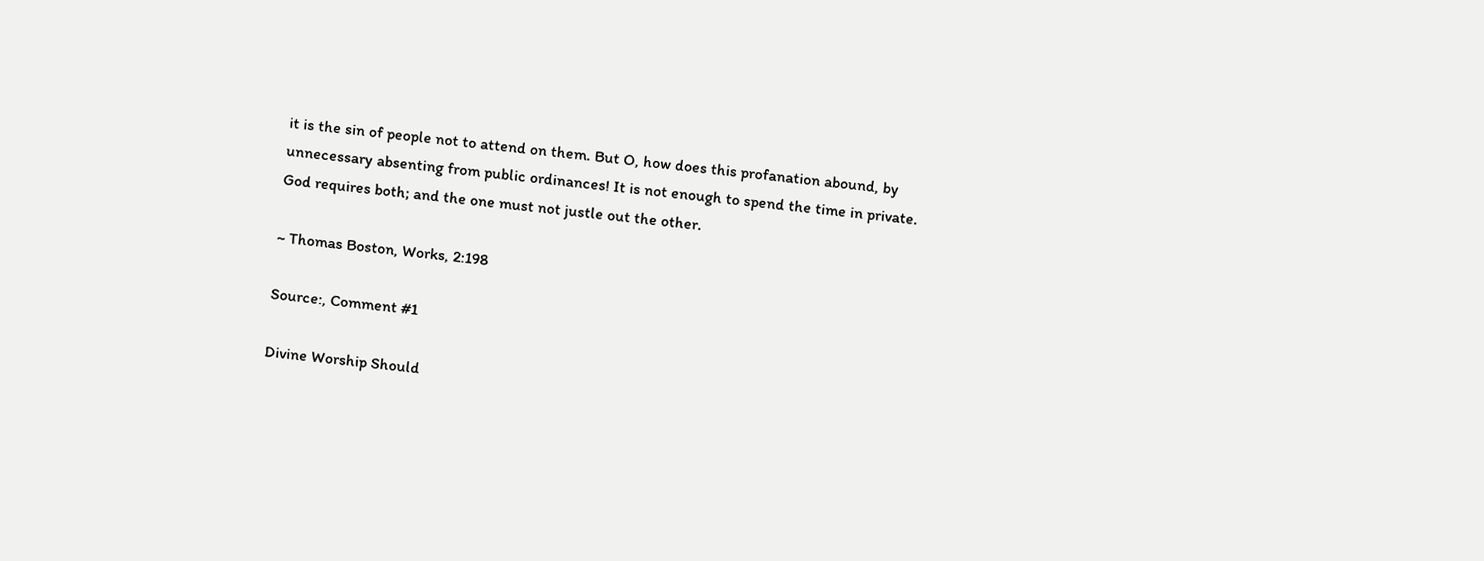it is the sin of people not to attend on them. But O, how does this profanation abound, by unnecessary absenting from public ordinances! It is not enough to spend the time in private. God requires both; and the one must not justle out the other.

~ Thomas Boston, Works, 2:198

Source:, Comment #1

Divine Worship Should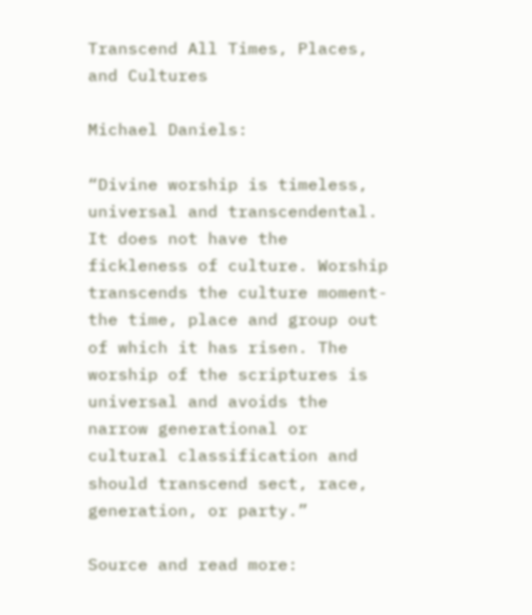Transcend All Times, Places, and Cultures

Michael Daniels:

“Divine worship is timeless, universal and transcendental. It does not have the fickleness of culture. Worship transcends the culture moment- the time, place and group out of which it has risen. The worship of the scriptures is universal and avoids the narrow generational or cultural classification and should transcend sect, race, generation, or party.”

Source and read more: